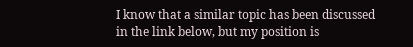I know that a similar topic has been discussed in the link below, but my position is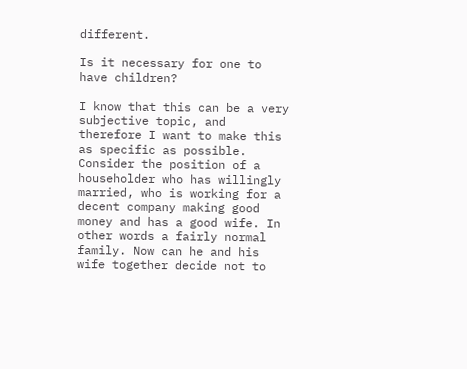different.

Is it necessary for one to have children?

I know that this can be a very subjective topic, and therefore I want to make this as specific as possible. Consider the position of a householder who has willingly married, who is working for a decent company making good money and has a good wife. In other words a fairly normal family. Now can he and his wife together decide not to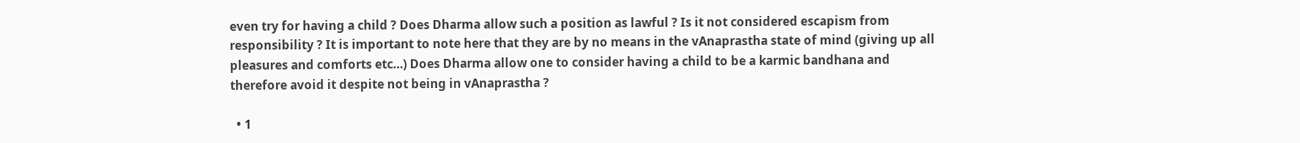even try for having a child ? Does Dharma allow such a position as lawful ? Is it not considered escapism from responsibility ? It is important to note here that they are by no means in the vAnaprastha state of mind (giving up all pleasures and comforts etc…) Does Dharma allow one to consider having a child to be a karmic bandhana and therefore avoid it despite not being in vAnaprastha ?

  • 1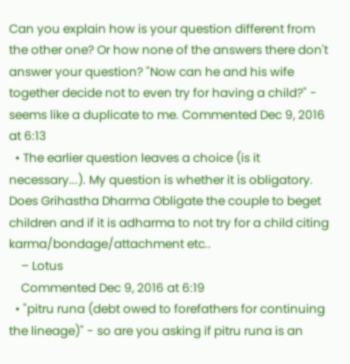Can you explain how is your question different from the other one? Or how none of the answers there don't answer your question? "Now can he and his wife together decide not to even try for having a child?" - seems like a duplicate to me. Commented Dec 9, 2016 at 6:13
  • The earlier question leaves a choice (is it necessary...). My question is whether it is obligatory. Does Grihastha Dharma Obligate the couple to beget children and if it is adharma to not try for a child citing karma/bondage/attachment etc..
    – Lotus
    Commented Dec 9, 2016 at 6:19
  • "pitru runa (debt owed to forefathers for continuing the lineage)" - so are you asking if pitru runa is an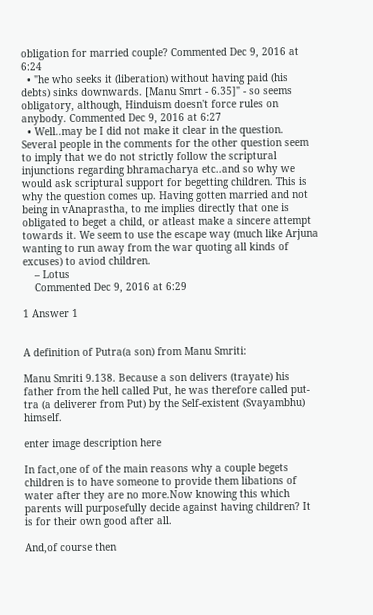obligation for married couple? Commented Dec 9, 2016 at 6:24
  • "he who seeks it (liberation) without having paid (his debts) sinks downwards. [Manu Smrt - 6.35]" - so seems obligatory, although, Hinduism doesn't force rules on anybody. Commented Dec 9, 2016 at 6:27
  • Well..may be I did not make it clear in the question. Several people in the comments for the other question seem to imply that we do not strictly follow the scriptural injunctions regarding bhramacharya etc..and so why we would ask scriptural support for begetting children. This is why the question comes up. Having gotten married and not being in vAnaprastha, to me implies directly that one is obligated to beget a child, or atleast make a sincere attempt towards it. We seem to use the escape way (much like Arjuna wanting to run away from the war quoting all kinds of excuses) to aviod children.
    – Lotus
    Commented Dec 9, 2016 at 6:29

1 Answer 1


A definition of Putra(a son) from Manu Smriti:

Manu Smriti 9.138. Because a son delivers (trayate) his father from the hell called Put, he was therefore called put-tra (a deliverer from Put) by the Self-existent (Svayambhu) himself.

enter image description here

In fact,one of of the main reasons why a couple begets children is to have someone to provide them libations of water after they are no more.Now knowing this which parents will purposefully decide against having children? It is for their own good after all.

And,of course then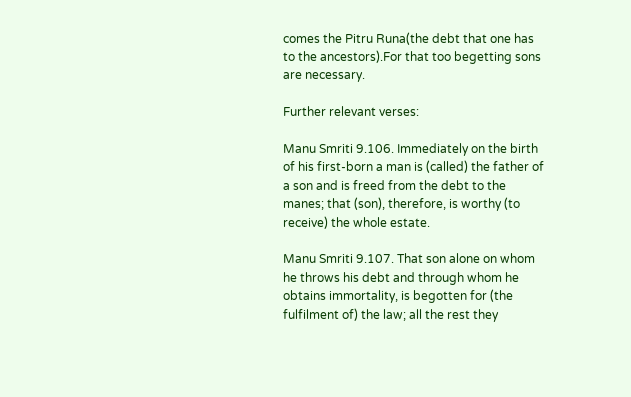comes the Pitru Runa(the debt that one has to the ancestors).For that too begetting sons are necessary.

Further relevant verses:

Manu Smriti 9.106. Immediately on the birth of his first-born a man is (called) the father of a son and is freed from the debt to the manes; that (son), therefore, is worthy (to receive) the whole estate.

Manu Smriti 9.107. That son alone on whom he throws his debt and through whom he obtains immortality, is begotten for (the fulfilment of) the law; all the rest they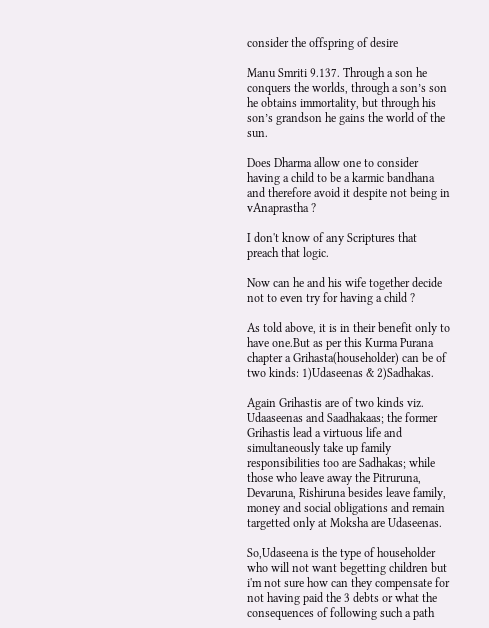consider the offspring of desire

Manu Smriti 9.137. Through a son he conquers the worlds, through a son’s son he obtains immortality, but through his son’s grandson he gains the world of the sun.

Does Dharma allow one to consider having a child to be a karmic bandhana and therefore avoid it despite not being in vAnaprastha ?

I don't know of any Scriptures that preach that logic.

Now can he and his wife together decide not to even try for having a child ?

As told above, it is in their benefit only to have one.But as per this Kurma Purana chapter a Grihasta(householder) can be of two kinds: 1)Udaseenas & 2)Sadhakas.

Again Grihastis are of two kinds viz. Udaaseenas and Saadhakaas; the former Grihastis lead a virtuous life and simultaneously take up family responsibilities too are Sadhakas; while those who leave away the Pitruruna, Devaruna, Rishiruna besides leave family, money and social obligations and remain targetted only at Moksha are Udaseenas.

So,Udaseena is the type of householder who will not want begetting children but i'm not sure how can they compensate for not having paid the 3 debts or what the consequences of following such a path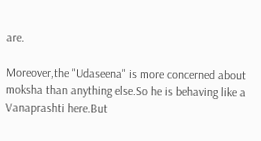are.

Moreover,the "Udaseena" is more concerned about moksha than anything else.So he is behaving like a Vanaprashti here.But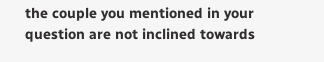the couple you mentioned in your question are not inclined towards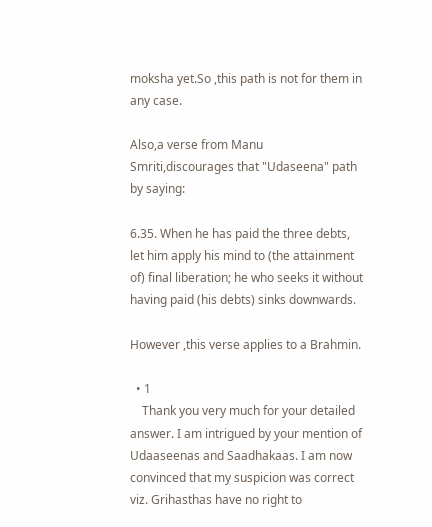moksha yet.So ,this path is not for them in any case.

Also,a verse from Manu Smriti,discourages that "Udaseena" path by saying:

6.35. When he has paid the three debts, let him apply his mind to (the attainment of) final liberation; he who seeks it without having paid (his debts) sinks downwards.

However ,this verse applies to a Brahmin.

  • 1
    Thank you very much for your detailed answer. I am intrigued by your mention of Udaaseenas and Saadhakaas. I am now convinced that my suspicion was correct viz. Grihasthas have no right to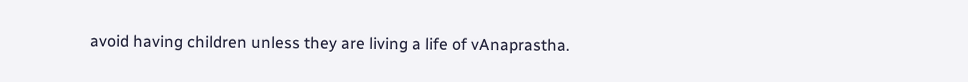avoid having children unless they are living a life of vAnaprastha.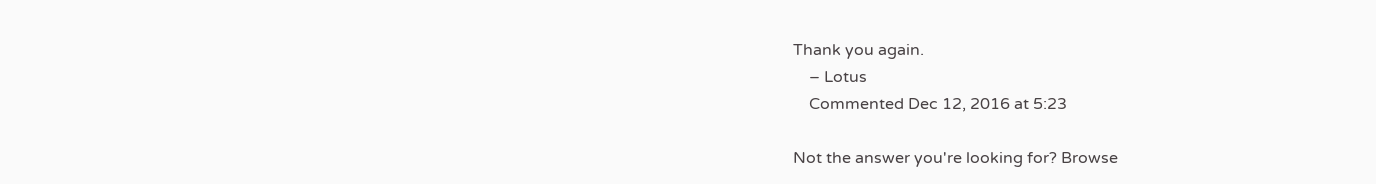Thank you again.
    – Lotus
    Commented Dec 12, 2016 at 5:23

Not the answer you're looking for? Browse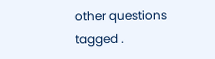other questions tagged .